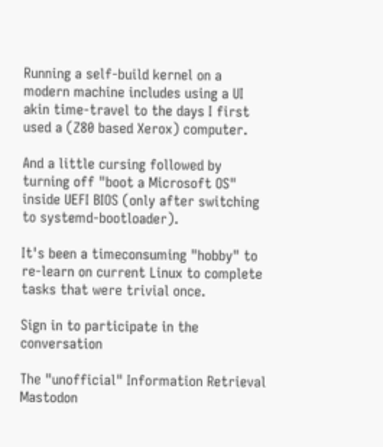Running a self-build kernel on a modern machine includes using a UI akin time-travel to the days I first used a (Z80 based Xerox) computer.

And a little cursing followed by turning off "boot a Microsoft OS" inside UEFI BIOS (only after switching to systemd-bootloader).

It's been a timeconsuming "hobby" to re-learn on current Linux to complete tasks that were trivial once.

Sign in to participate in the conversation

The "unofficial" Information Retrieval Mastodon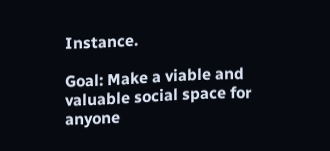Instance.

Goal: Make a viable and valuable social space for anyone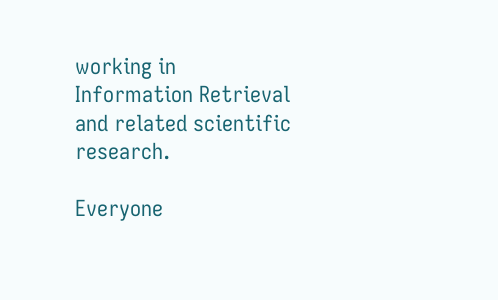working in Information Retrieval and related scientific research.

Everyone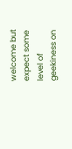welcome but expect some level of geekiness on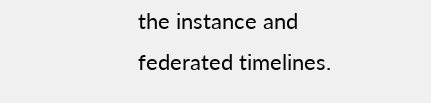the instance and federated timelines.